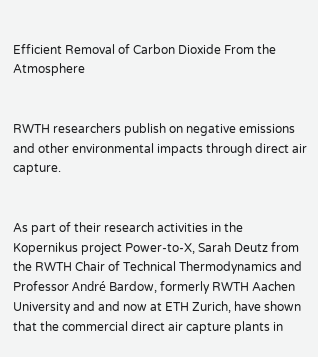Efficient Removal of Carbon Dioxide From the Atmosphere


RWTH researchers publish on negative emissions and other environmental impacts through direct air capture.


As part of their research activities in the Kopernikus project Power-to-X, Sarah Deutz from the RWTH Chair of Technical Thermodynamics and Professor André Bardow, formerly RWTH Aachen University and and now at ETH Zurich, have shown that the commercial direct air capture plants in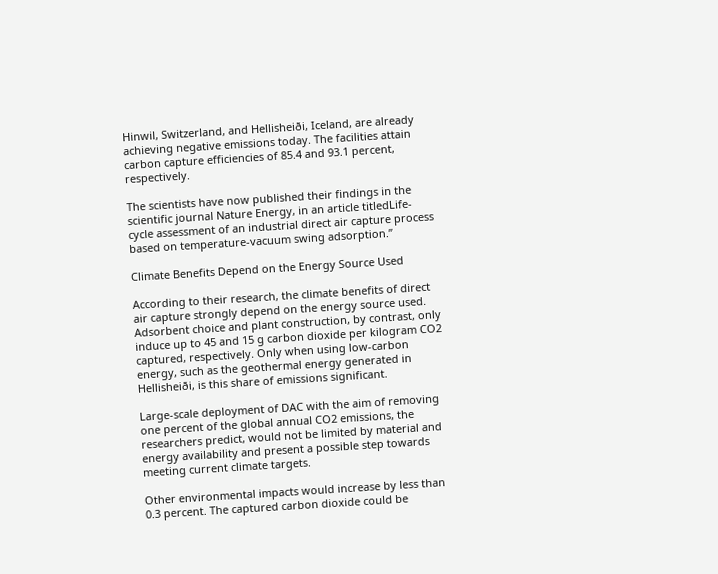Hinwil, Switzerland, and Hellisheiði, Iceland, are already achieving negative emissions today. The facilities attain carbon capture efficiencies of 85.4 and 93.1 percent, respectively.

The scientists have now published their findings in the scientific journal Nature Energy, in an article titledLife-cycle assessment of an industrial direct air capture process based on temperature-vacuum swing adsorption.”

Climate Benefits Depend on the Energy Source Used

According to their research, the climate benefits of direct air capture strongly depend on the energy source used. Adsorbent choice and plant construction, by contrast, only induce up to 45 and 15 g carbon dioxide per kilogram CO2 captured, respectively. Only when using low-carbon energy, such as the geothermal energy generated in Hellisheiði, is this share of emissions significant.

Large-scale deployment of DAC with the aim of removing one percent of the global annual CO2 emissions, the researchers predict, would not be limited by material and energy availability and present a possible step towards meeting current climate targets.

Other environmental impacts would increase by less than 0.3 percent. The captured carbon dioxide could be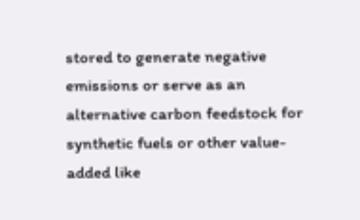stored to generate negative emissions or serve as an alternative carbon feedstock for synthetic fuels or other value-added like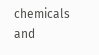chemicals and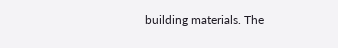building materials. The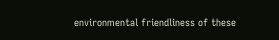environmental friendliness of these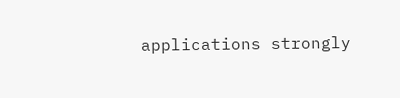applications strongly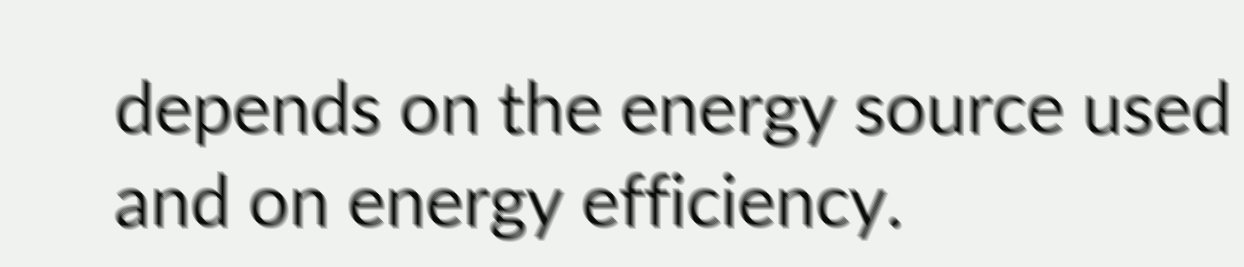depends on the energy source used and on energy efficiency.